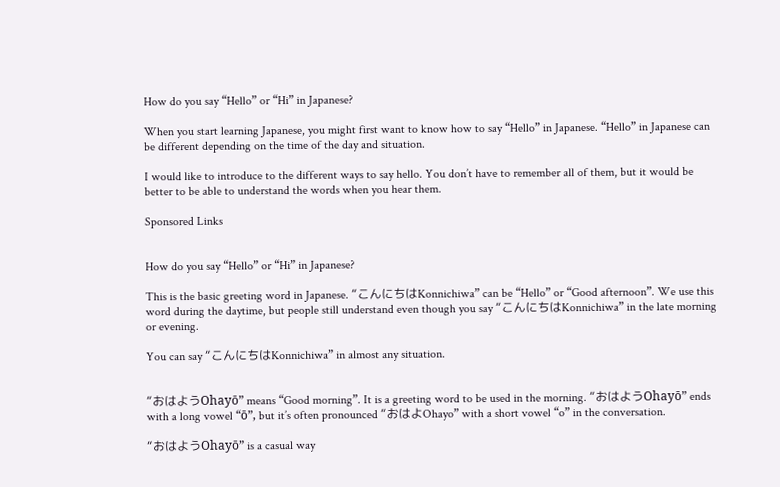How do you say “Hello” or “Hi” in Japanese?

When you start learning Japanese, you might first want to know how to say “Hello” in Japanese. “Hello” in Japanese can be different depending on the time of the day and situation.

I would like to introduce to the different ways to say hello. You don’t have to remember all of them, but it would be better to be able to understand the words when you hear them.

Sponsored Links


How do you say “Hello” or “Hi” in Japanese?

This is the basic greeting word in Japanese. “こんにちはKonnichiwa” can be “Hello” or “Good afternoon”. We use this word during the daytime, but people still understand even though you say “こんにちはKonnichiwa” in the late morning or evening.

You can say “こんにちはKonnichiwa” in almost any situation.


“おはようOhayō” means “Good morning”. It is a greeting word to be used in the morning. “おはようOhayō” ends with a long vowel “ō”, but it’s often pronounced “おはよOhayo” with a short vowel “o” in the conversation.

“おはようOhayō” is a casual way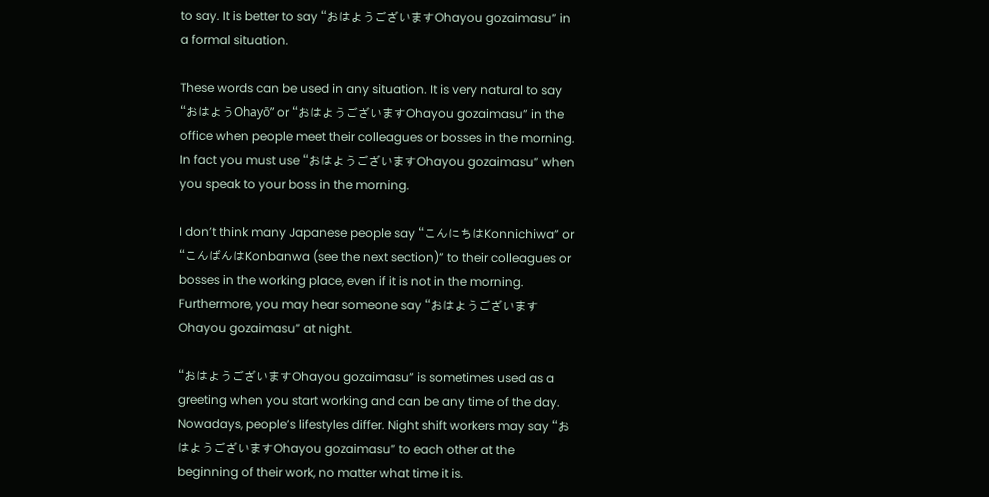to say. It is better to say “おはようございますOhayou gozaimasu” in a formal situation.

These words can be used in any situation. It is very natural to say “おはようOhayō” or “おはようございますOhayou gozaimasu” in the office when people meet their colleagues or bosses in the morning. In fact you must use “おはようございますOhayou gozaimasu” when you speak to your boss in the morning.

I don’t think many Japanese people say “こんにちはKonnichiwa” or “こんばんはKonbanwa (see the next section)” to their colleagues or bosses in the working place, even if it is not in the morning. Furthermore, you may hear someone say “おはようございますOhayou gozaimasu” at night.

“おはようございますOhayou gozaimasu” is sometimes used as a greeting when you start working and can be any time of the day. Nowadays, people’s lifestyles differ. Night shift workers may say “おはようございますOhayou gozaimasu” to each other at the beginning of their work, no matter what time it is.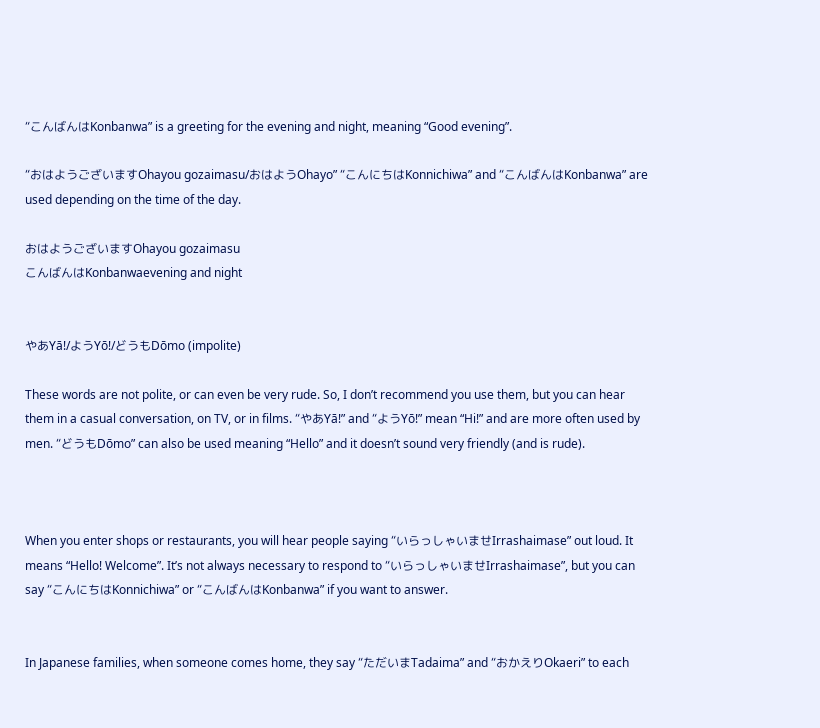“こんばんはKonbanwa” is a greeting for the evening and night, meaning “Good evening”.

“おはようございますOhayou gozaimasu/おはようOhayo” “こんにちはKonnichiwa” and “こんばんはKonbanwa” are used depending on the time of the day.

おはようございますOhayou gozaimasu
こんばんはKonbanwaevening and night


やあYā!/ようYō!/どうもDōmo (impolite)

These words are not polite, or can even be very rude. So, I don’t recommend you use them, but you can hear them in a casual conversation, on TV, or in films. “やあYā!” and “ようYō!” mean “Hi!” and are more often used by men. “どうもDōmo” can also be used meaning “Hello” and it doesn’t sound very friendly (and is rude).



When you enter shops or restaurants, you will hear people saying “いらっしゃいませIrrashaimase” out loud. It means “Hello! Welcome”. It’s not always necessary to respond to “いらっしゃいませIrrashaimase”, but you can say “こんにちはKonnichiwa” or “こんばんはKonbanwa” if you want to answer.


In Japanese families, when someone comes home, they say “ただいまTadaima” and “おかえりOkaeri” to each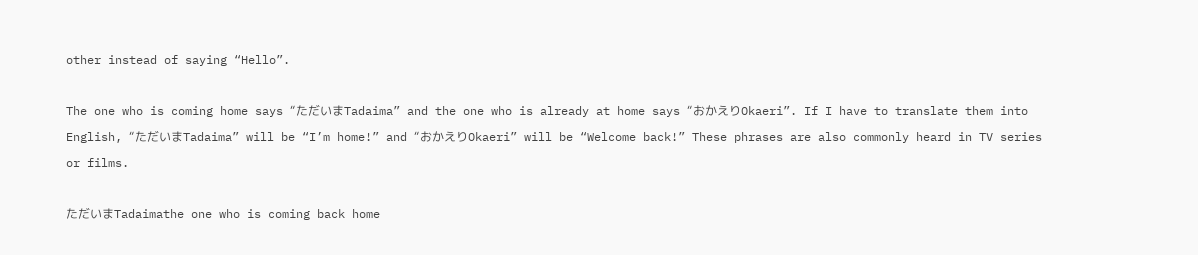other instead of saying “Hello”.

The one who is coming home says “ただいまTadaima” and the one who is already at home says “おかえりOkaeri”. If I have to translate them into English, “ただいまTadaima” will be “I’m home!” and “おかえりOkaeri” will be “Welcome back!” These phrases are also commonly heard in TV series or films.

ただいまTadaimathe one who is coming back home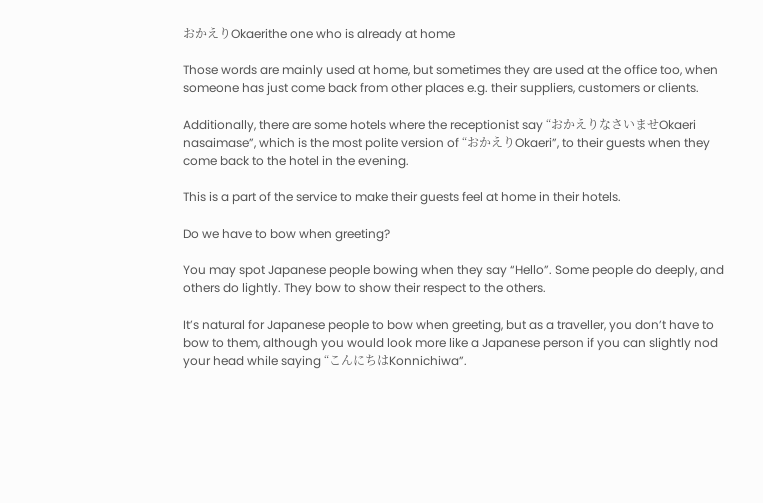おかえりOkaerithe one who is already at home

Those words are mainly used at home, but sometimes they are used at the office too, when someone has just come back from other places e.g. their suppliers, customers or clients.

Additionally, there are some hotels where the receptionist say “おかえりなさいませOkaeri nasaimase”, which is the most polite version of “おかえりOkaeri”, to their guests when they come back to the hotel in the evening.

This is a part of the service to make their guests feel at home in their hotels.

Do we have to bow when greeting?

You may spot Japanese people bowing when they say “Hello”. Some people do deeply, and others do lightly. They bow to show their respect to the others.

It’s natural for Japanese people to bow when greeting, but as a traveller, you don’t have to bow to them, although you would look more like a Japanese person if you can slightly nod your head while saying “こんにちはKonnichiwa”.